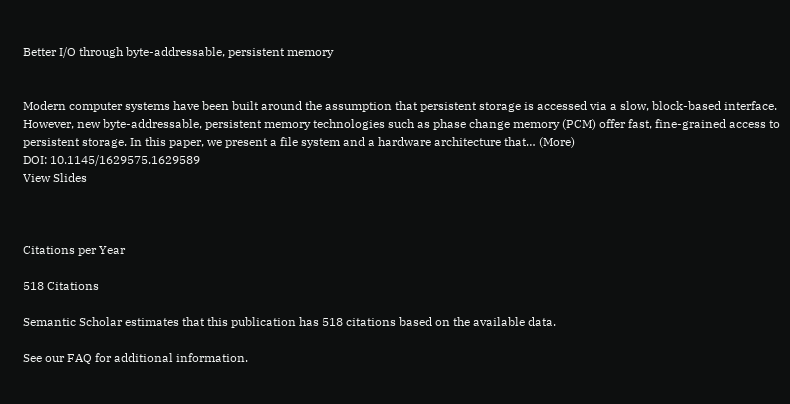Better I/O through byte-addressable, persistent memory


Modern computer systems have been built around the assumption that persistent storage is accessed via a slow, block-based interface. However, new byte-addressable, persistent memory technologies such as phase change memory (PCM) offer fast, fine-grained access to persistent storage. In this paper, we present a file system and a hardware architecture that… (More)
DOI: 10.1145/1629575.1629589
View Slides



Citations per Year

518 Citations

Semantic Scholar estimates that this publication has 518 citations based on the available data.

See our FAQ for additional information.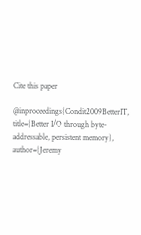Cite this paper

@inproceedings{Condit2009BetterIT, title={Better I/O through byte-addressable, persistent memory}, author={Jeremy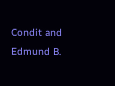Condit and Edmund B.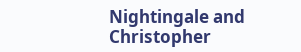Nightingale and Christopher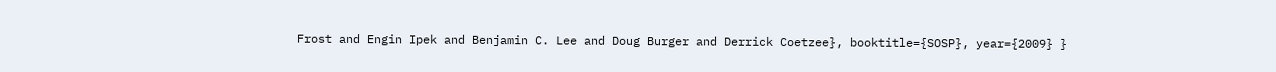Frost and Engin Ipek and Benjamin C. Lee and Doug Burger and Derrick Coetzee}, booktitle={SOSP}, year={2009} }